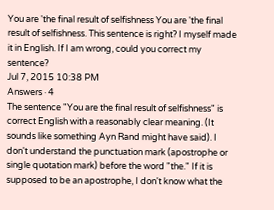You are 'the final result of selfishness You are 'the final result of selfishness. This sentence is right? I myself made it in English. If I am wrong, could you correct my sentence?
Jul 7, 2015 10:38 PM
Answers · 4
The sentence "You are the final result of selfishness" is correct English with a reasonably clear meaning. (It sounds like something Ayn Rand might have said). I don't understand the punctuation mark (apostrophe or single quotation mark) before the word "the." If it is supposed to be an apostrophe, I don't know what the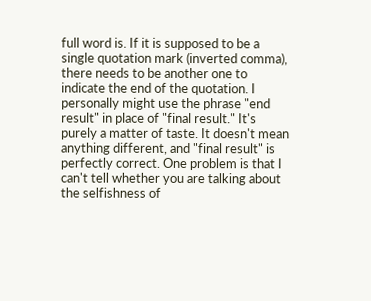full word is. If it is supposed to be a single quotation mark (inverted comma), there needs to be another one to indicate the end of the quotation. I personally might use the phrase "end result" in place of "final result." It's purely a matter of taste. It doesn't mean anything different, and "final result" is perfectly correct. One problem is that I can't tell whether you are talking about the selfishness of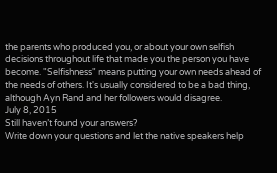the parents who produced you, or about your own selfish decisions throughout life that made you the person you have become. "Selfishness" means putting your own needs ahead of the needs of others. It's usually considered to be a bad thing, although Ayn Rand and her followers would disagree.
July 8, 2015
Still haven’t found your answers?
Write down your questions and let the native speakers help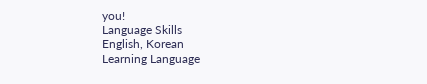you!
Language Skills
English, Korean
Learning Language